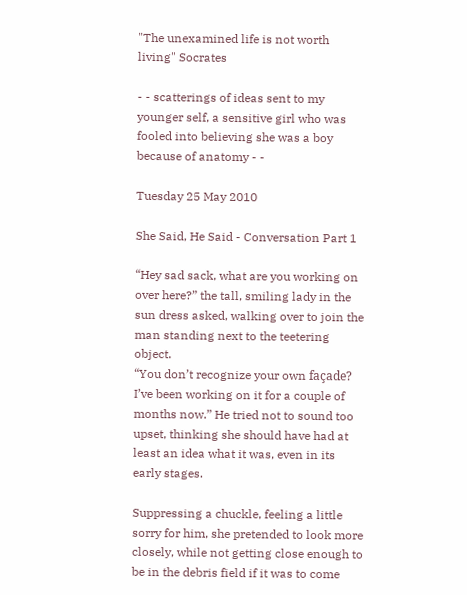"The unexamined life is not worth living" Socrates

- - scatterings of ideas sent to my younger self, a sensitive girl who was fooled into believing she was a boy because of anatomy - -

Tuesday 25 May 2010

She Said, He Said - Conversation Part 1

“Hey sad sack, what are you working on over here?” the tall, smiling lady in the sun dress asked, walking over to join the man standing next to the teetering object.
“You don’t recognize your own façade? I’ve been working on it for a couple of months now.” He tried not to sound too upset, thinking she should have had at least an idea what it was, even in its early stages.

Suppressing a chuckle, feeling a little sorry for him, she pretended to look more closely, while not getting close enough to be in the debris field if it was to come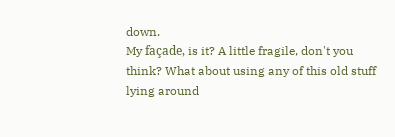down.
My façade, is it? A little fragile, don't you think? What about using any of this old stuff lying around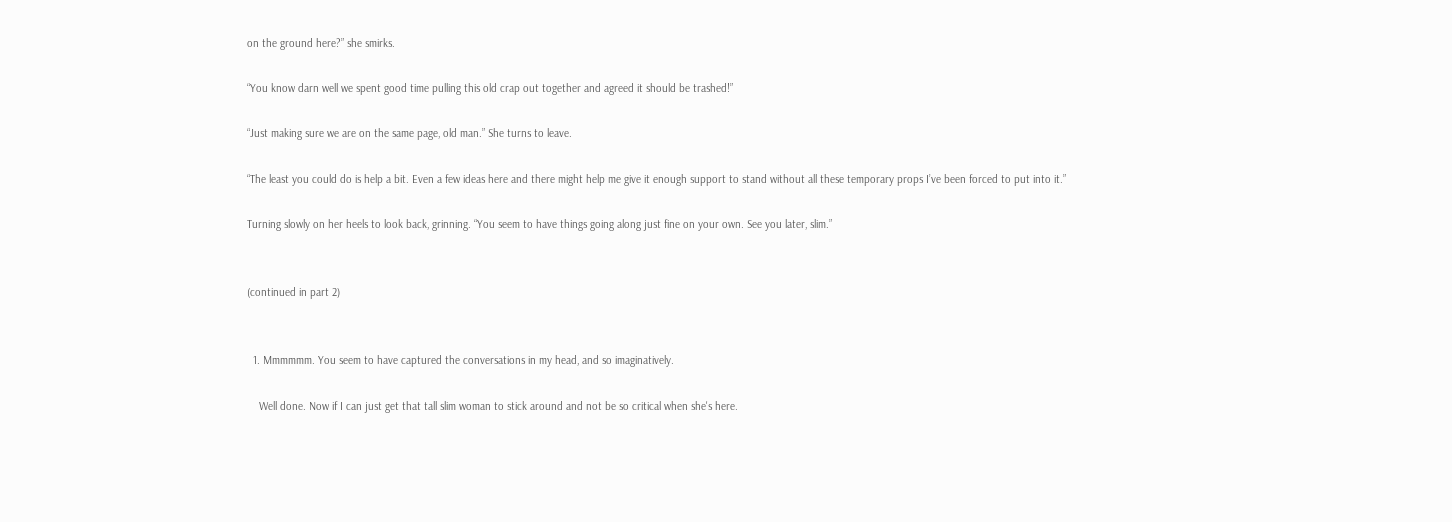on the ground here?” she smirks.

“You know darn well we spent good time pulling this old crap out together and agreed it should be trashed!”

“Just making sure we are on the same page, old man.” She turns to leave.

“The least you could do is help a bit. Even a few ideas here and there might help me give it enough support to stand without all these temporary props I’ve been forced to put into it.”

Turning slowly on her heels to look back, grinning. “You seem to have things going along just fine on your own. See you later, slim.”


(continued in part 2)


  1. Mmmmmm. You seem to have captured the conversations in my head, and so imaginatively.

    Well done. Now if I can just get that tall slim woman to stick around and not be so critical when she's here.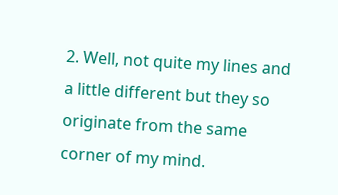2. Well, not quite my lines and a little different but they so originate from the same corner of my mind.